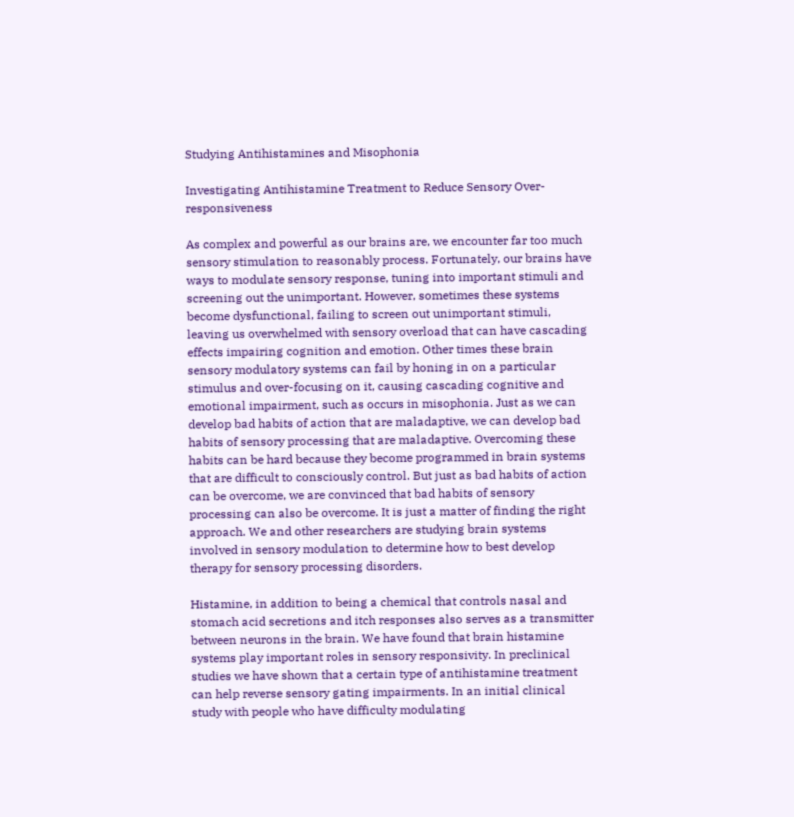Studying Antihistamines and Misophonia

Investigating Antihistamine Treatment to Reduce Sensory Over-responsiveness

As complex and powerful as our brains are, we encounter far too much sensory stimulation to reasonably process. Fortunately, our brains have ways to modulate sensory response, tuning into important stimuli and screening out the unimportant. However, sometimes these systems become dysfunctional, failing to screen out unimportant stimuli, leaving us overwhelmed with sensory overload that can have cascading effects impairing cognition and emotion. Other times these brain sensory modulatory systems can fail by honing in on a particular stimulus and over-focusing on it, causing cascading cognitive and emotional impairment, such as occurs in misophonia. Just as we can develop bad habits of action that are maladaptive, we can develop bad habits of sensory processing that are maladaptive. Overcoming these habits can be hard because they become programmed in brain systems that are difficult to consciously control. But just as bad habits of action can be overcome, we are convinced that bad habits of sensory processing can also be overcome. It is just a matter of finding the right approach. We and other researchers are studying brain systems involved in sensory modulation to determine how to best develop therapy for sensory processing disorders.

Histamine, in addition to being a chemical that controls nasal and stomach acid secretions and itch responses also serves as a transmitter between neurons in the brain. We have found that brain histamine systems play important roles in sensory responsivity. In preclinical studies we have shown that a certain type of antihistamine treatment can help reverse sensory gating impairments. In an initial clinical study with people who have difficulty modulating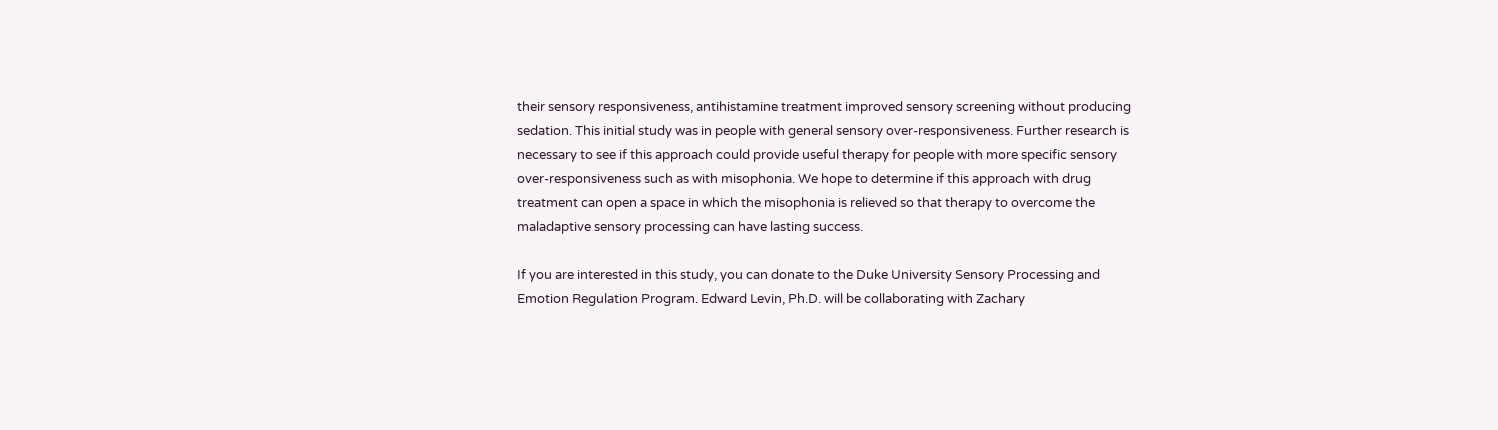their sensory responsiveness, antihistamine treatment improved sensory screening without producing sedation. This initial study was in people with general sensory over-responsiveness. Further research is necessary to see if this approach could provide useful therapy for people with more specific sensory over-responsiveness such as with misophonia. We hope to determine if this approach with drug treatment can open a space in which the misophonia is relieved so that therapy to overcome the maladaptive sensory processing can have lasting success.

If you are interested in this study, you can donate to the Duke University Sensory Processing and Emotion Regulation Program. Edward Levin, Ph.D. will be collaborating with Zachary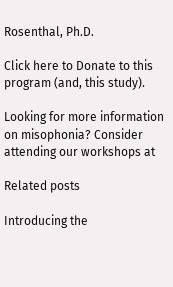Rosenthal, Ph.D.

Click here to Donate to this program (and, this study).

Looking for more information on misophonia? Consider attending our workshops at

Related posts

Introducing the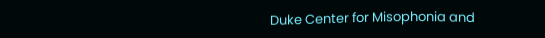Duke Center for Misophonia and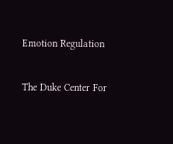Emotion Regulation

The Duke Center For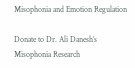Misophonia and Emotion Regulation

Donate to Dr. Ali Danesh’s Misophonia Research